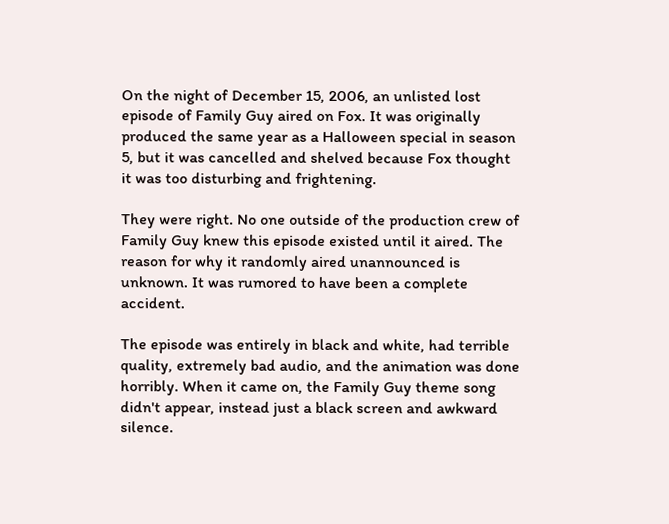On the night of December 15, 2006, an unlisted lost episode of Family Guy aired on Fox. It was originally produced the same year as a Halloween special in season 5, but it was cancelled and shelved because Fox thought it was too disturbing and frightening.

They were right. No one outside of the production crew of Family Guy knew this episode existed until it aired. The reason for why it randomly aired unannounced is unknown. It was rumored to have been a complete accident.

The episode was entirely in black and white, had terrible quality, extremely bad audio, and the animation was done horribly. When it came on, the Family Guy theme song didn't appear, instead just a black screen and awkward silence.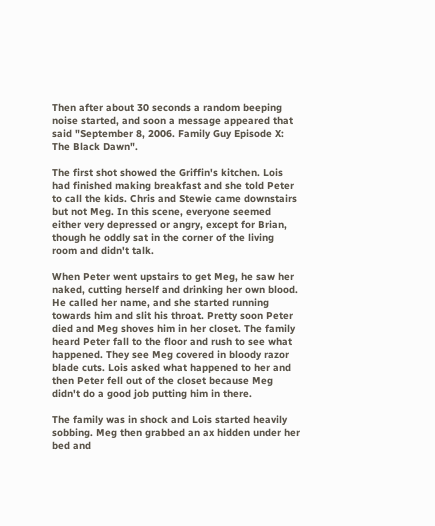Then after about 30 seconds a random beeping noise started, and soon a message appeared that said "September 8, 2006. Family Guy Episode X: The Black Dawn".

The first shot showed the Griffin's kitchen. Lois had finished making breakfast and she told Peter to call the kids. Chris and Stewie came downstairs but not Meg. In this scene, everyone seemed either very depressed or angry, except for Brian, though he oddly sat in the corner of the living room and didn't talk.

When Peter went upstairs to get Meg, he saw her naked, cutting herself and drinking her own blood. He called her name, and she started running towards him and slit his throat. Pretty soon Peter died and Meg shoves him in her closet. The family heard Peter fall to the floor and rush to see what happened. They see Meg covered in bloody razor blade cuts. Lois asked what happened to her and then Peter fell out of the closet because Meg didn't do a good job putting him in there.

The family was in shock and Lois started heavily sobbing. Meg then grabbed an ax hidden under her bed and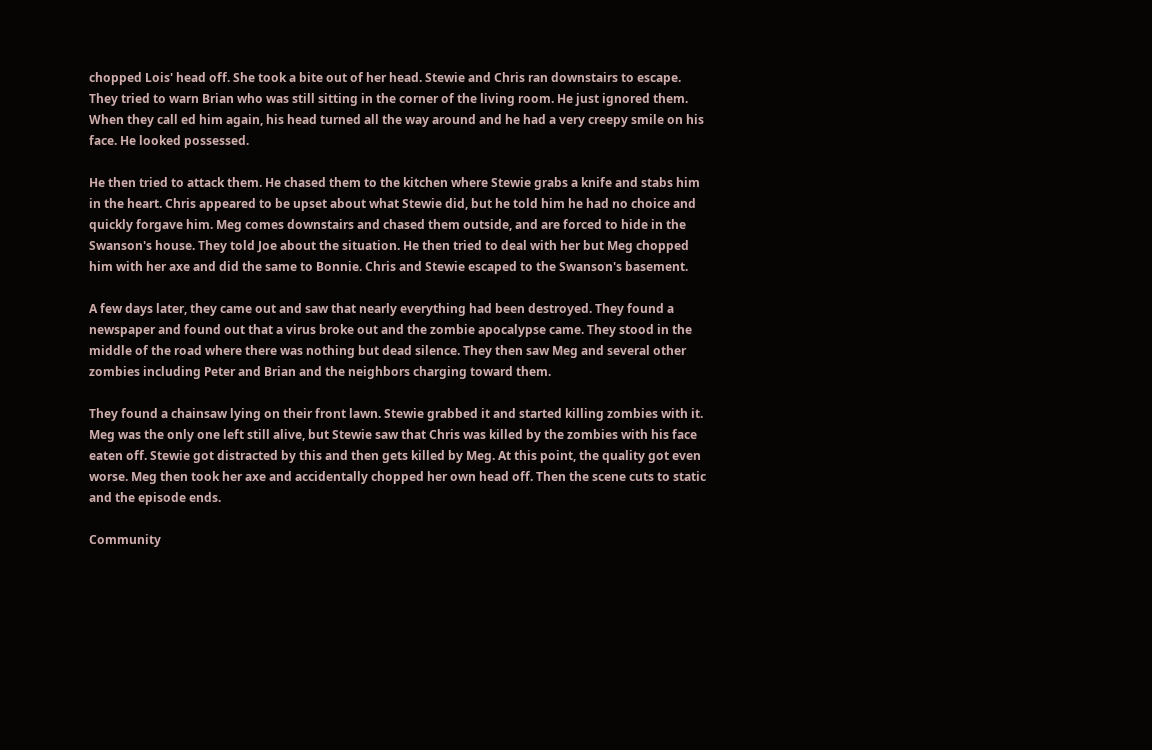chopped Lois' head off. She took a bite out of her head. Stewie and Chris ran downstairs to escape. They tried to warn Brian who was still sitting in the corner of the living room. He just ignored them. When they call ed him again, his head turned all the way around and he had a very creepy smile on his face. He looked possessed.

He then tried to attack them. He chased them to the kitchen where Stewie grabs a knife and stabs him in the heart. Chris appeared to be upset about what Stewie did, but he told him he had no choice and quickly forgave him. Meg comes downstairs and chased them outside, and are forced to hide in the Swanson's house. They told Joe about the situation. He then tried to deal with her but Meg chopped him with her axe and did the same to Bonnie. Chris and Stewie escaped to the Swanson's basement.

A few days later, they came out and saw that nearly everything had been destroyed. They found a newspaper and found out that a virus broke out and the zombie apocalypse came. They stood in the middle of the road where there was nothing but dead silence. They then saw Meg and several other zombies including Peter and Brian and the neighbors charging toward them.

They found a chainsaw lying on their front lawn. Stewie grabbed it and started killing zombies with it. Meg was the only one left still alive, but Stewie saw that Chris was killed by the zombies with his face eaten off. Stewie got distracted by this and then gets killed by Meg. At this point, the quality got even worse. Meg then took her axe and accidentally chopped her own head off. Then the scene cuts to static and the episode ends.

Community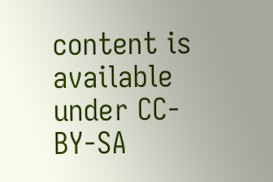content is available under CC-BY-SA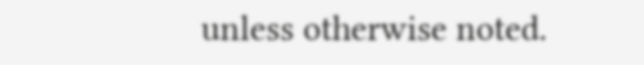unless otherwise noted.